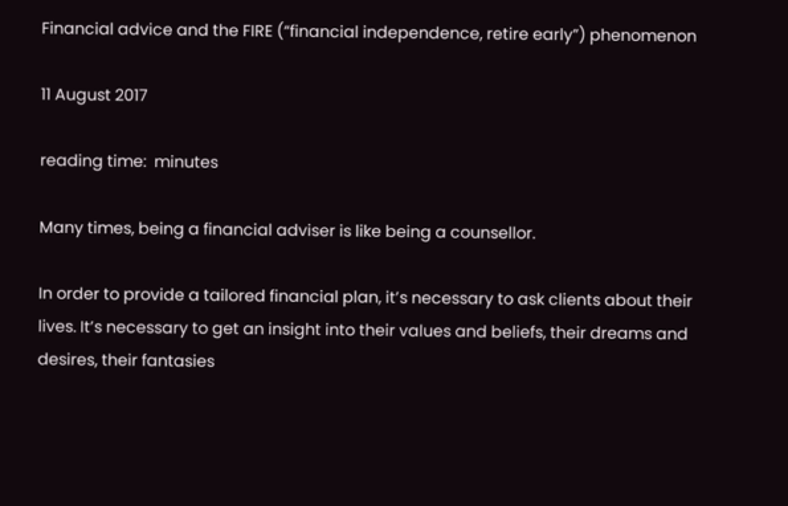Financial advice and the FIRE (“financial independence, retire early”) phenomenon

11 August 2017

reading time:  minutes

Many times, being a financial adviser is like being a counsellor.

In order to provide a tailored financial plan, it’s necessary to ask clients about their lives. It’s necessary to get an insight into their values and beliefs, their dreams and desires, their fantasies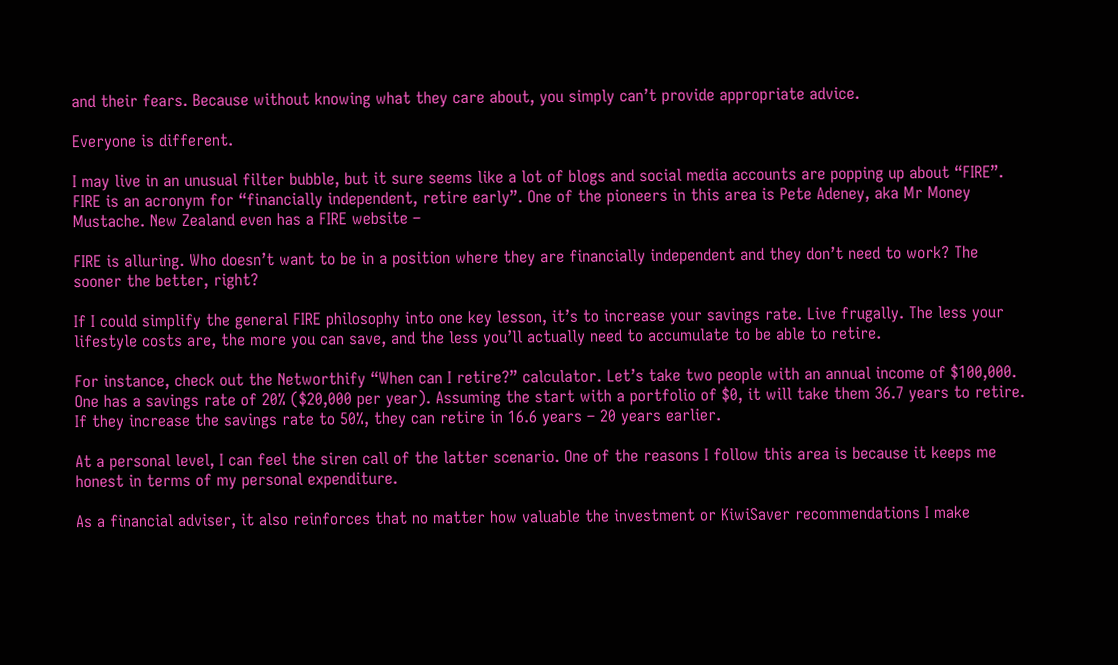and their fears. Because without knowing what they care about, you simply can’t provide appropriate advice.

Everyone is different.

I may live in an unusual filter bubble, but it sure seems like a lot of blogs and social media accounts are popping up about “FIRE”. FIRE is an acronym for “financially independent, retire early”. One of the pioneers in this area is Pete Adeney, aka Mr Money Mustache. New Zealand even has a FIRE website –

FIRE is alluring. Who doesn’t want to be in a position where they are financially independent and they don’t need to work? The sooner the better, right?

If I could simplify the general FIRE philosophy into one key lesson, it’s to increase your savings rate. Live frugally. The less your lifestyle costs are, the more you can save, and the less you’ll actually need to accumulate to be able to retire.

For instance, check out the Networthify “When can I retire?” calculator. Let’s take two people with an annual income of $100,000. One has a savings rate of 20% ($20,000 per year). Assuming the start with a portfolio of $0, it will take them 36.7 years to retire. If they increase the savings rate to 50%, they can retire in 16.6 years – 20 years earlier.

At a personal level, I can feel the siren call of the latter scenario. One of the reasons I follow this area is because it keeps me honest in terms of my personal expenditure.

As a financial adviser, it also reinforces that no matter how valuable the investment or KiwiSaver recommendations I make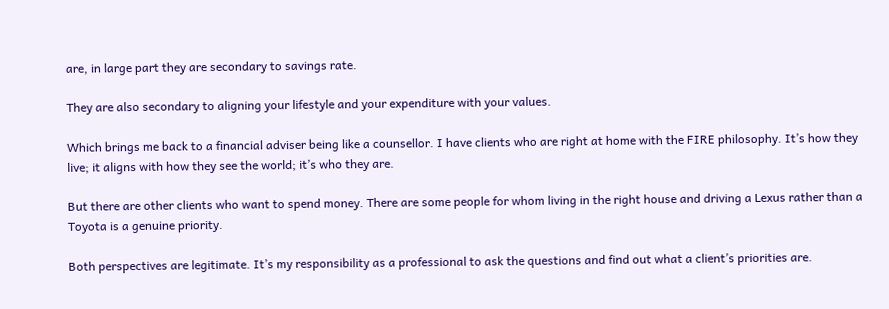are, in large part they are secondary to savings rate.

They are also secondary to aligning your lifestyle and your expenditure with your values.

Which brings me back to a financial adviser being like a counsellor. I have clients who are right at home with the FIRE philosophy. It’s how they live; it aligns with how they see the world; it’s who they are.

But there are other clients who want to spend money. There are some people for whom living in the right house and driving a Lexus rather than a Toyota is a genuine priority.

Both perspectives are legitimate. It’s my responsibility as a professional to ask the questions and find out what a client’s priorities are.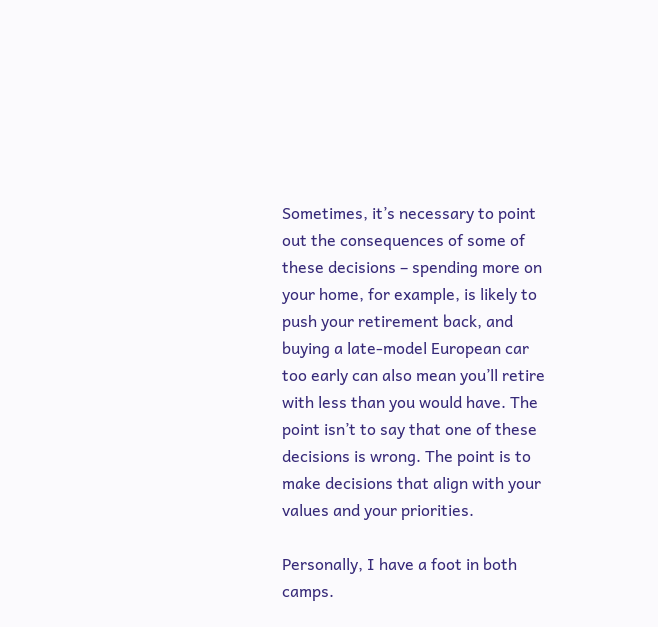Sometimes, it’s necessary to point out the consequences of some of these decisions – spending more on your home, for example, is likely to push your retirement back, and buying a late-model European car too early can also mean you’ll retire with less than you would have. The point isn’t to say that one of these decisions is wrong. The point is to make decisions that align with your values and your priorities.

Personally, I have a foot in both camps.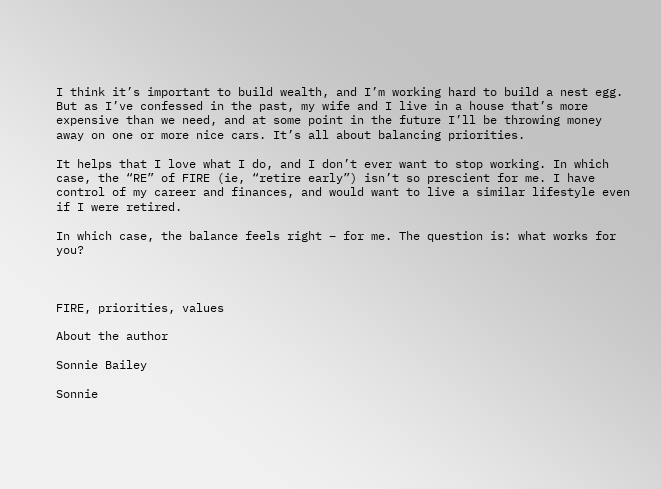I think it’s important to build wealth, and I’m working hard to build a nest egg. But as I’ve confessed in the past, my wife and I live in a house that’s more expensive than we need, and at some point in the future I’ll be throwing money away on one or more nice cars. It’s all about balancing priorities.

It helps that I love what I do, and I don’t ever want to stop working. In which case, the “RE” of FIRE (ie, “retire early”) isn’t so prescient for me. I have control of my career and finances, and would want to live a similar lifestyle even if I were retired.

In which case, the balance feels right – for me. The question is: what works for you?



FIRE, priorities, values

About the author

Sonnie Bailey

Sonnie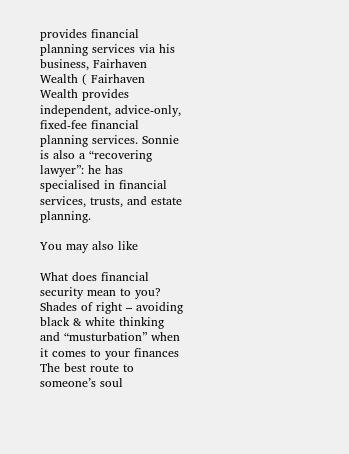provides financial planning services via his business, Fairhaven Wealth ( Fairhaven Wealth provides independent, advice-only, fixed-fee financial planning services. Sonnie is also a “recovering lawyer”: he has specialised in financial services, trusts, and estate planning.

You may also like

What does financial security mean to you?
Shades of right – avoiding black & white thinking and “musturbation” when it comes to your finances
The best route to someone’s soul